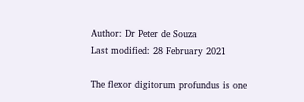Author: Dr Peter de Souza
Last modified: 28 February 2021

The flexor digitorum profundus is one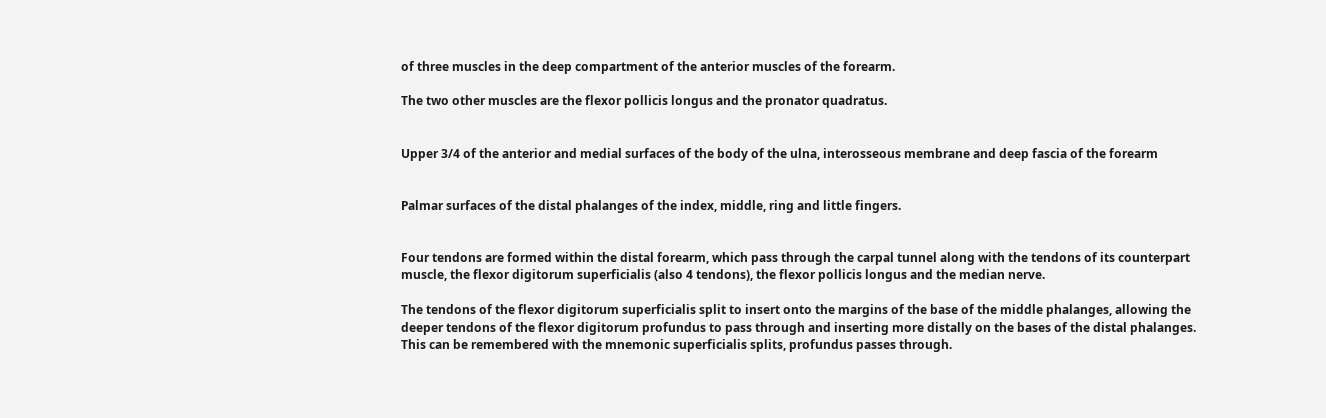of three muscles in the deep compartment of the anterior muscles of the forearm.

The two other muscles are the flexor pollicis longus and the pronator quadratus.


Upper 3/4 of the anterior and medial surfaces of the body of the ulna, interosseous membrane and deep fascia of the forearm


Palmar surfaces of the distal phalanges of the index, middle, ring and little fingers.


Four tendons are formed within the distal forearm, which pass through the carpal tunnel along with the tendons of its counterpart muscle, the flexor digitorum superficialis (also 4 tendons), the flexor pollicis longus and the median nerve.

The tendons of the flexor digitorum superficialis split to insert onto the margins of the base of the middle phalanges, allowing the deeper tendons of the flexor digitorum profundus to pass through and inserting more distally on the bases of the distal phalanges. This can be remembered with the mnemonic superficialis splits, profundus passes through.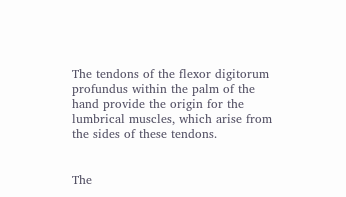The tendons of the flexor digitorum profundus within the palm of the hand provide the origin for the lumbrical muscles, which arise from the sides of these tendons.


The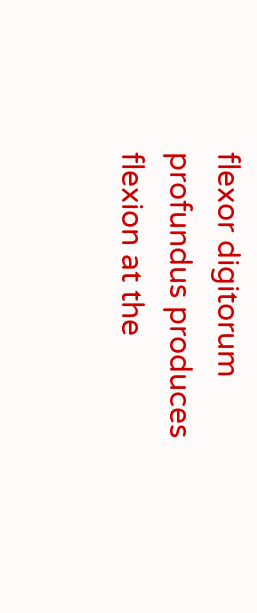flexor digitorum profundus produces flexion at the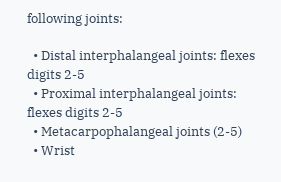following joints:

  • Distal interphalangeal joints: flexes digits 2-5
  • Proximal interphalangeal joints: flexes digits 2-5
  • Metacarpophalangeal joints (2-5)
  • Wrist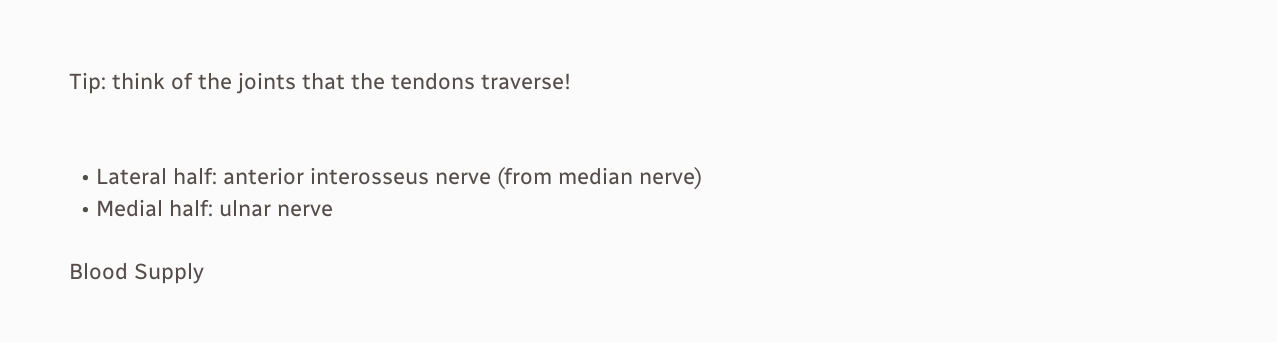Tip: think of the joints that the tendons traverse!


  • Lateral half: anterior interosseus nerve (from median nerve)
  • Medial half: ulnar nerve

Blood Supply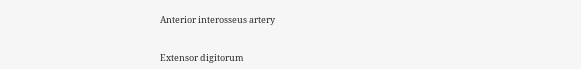Anterior interosseus artery


Extensor digitorum